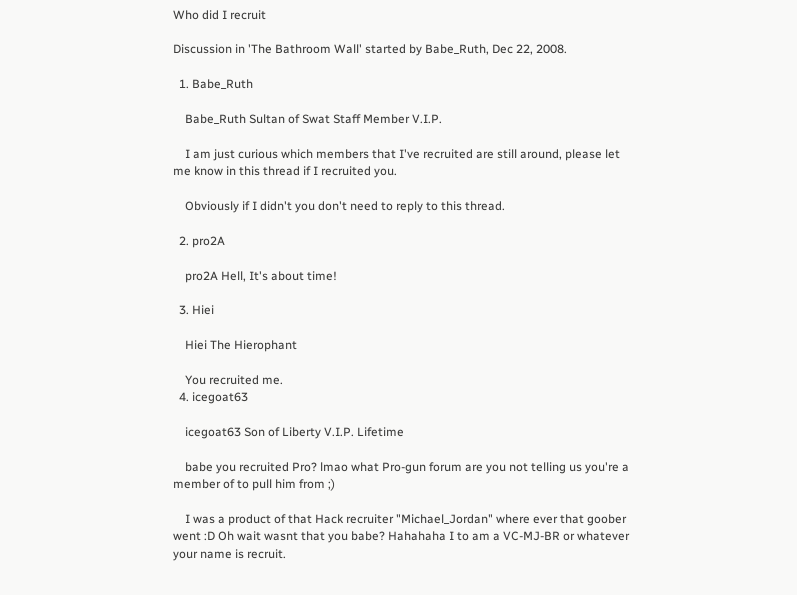Who did I recruit

Discussion in 'The Bathroom Wall' started by Babe_Ruth, Dec 22, 2008.

  1. Babe_Ruth

    Babe_Ruth Sultan of Swat Staff Member V.I.P.

    I am just curious which members that I've recruited are still around, please let me know in this thread if I recruited you.

    Obviously if I didn't you don't need to reply to this thread.

  2. pro2A

    pro2A Hell, It's about time!

  3. Hiei

    Hiei The Hierophant

    You recruited me.
  4. icegoat63

    icegoat63 Son of Liberty V.I.P. Lifetime

    babe you recruited Pro? lmao what Pro-gun forum are you not telling us you're a member of to pull him from ;)

    I was a product of that Hack recruiter "Michael_Jordan" where ever that goober went :D Oh wait wasnt that you babe? Hahahaha I to am a VC-MJ-BR or whatever your name is recruit.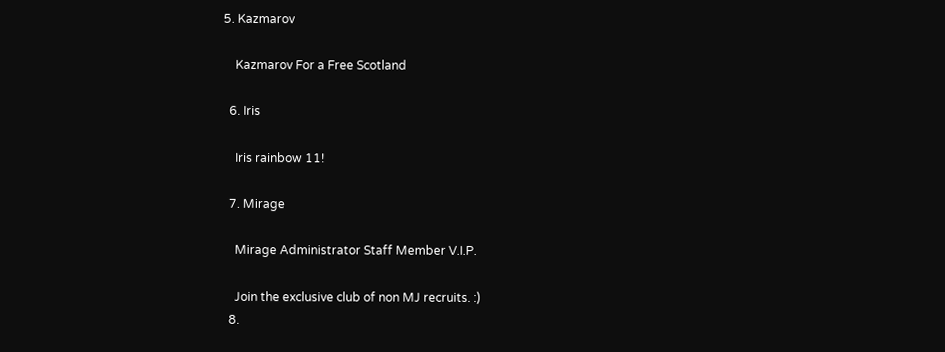5. Kazmarov

    Kazmarov For a Free Scotland

  6. Iris

    Iris rainbow 11!

  7. Mirage

    Mirage Administrator Staff Member V.I.P.

    Join the exclusive club of non MJ recruits. :)
  8.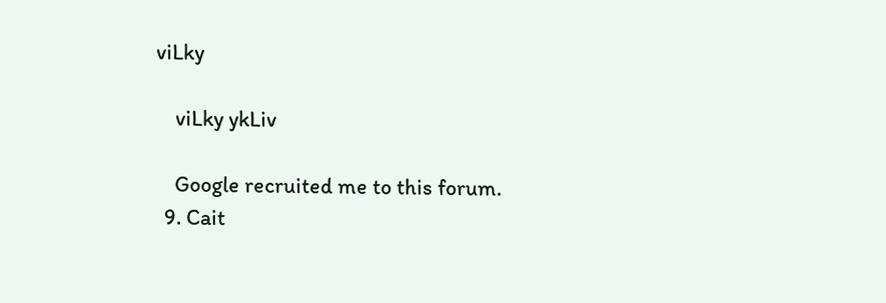viLky

    viLky ykLiv

    Google recruited me to this forum.
  9. Cait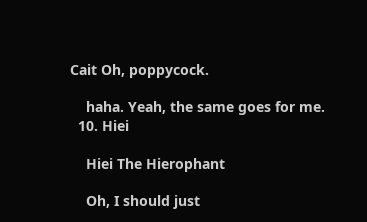Cait Oh, poppycock.

    haha. Yeah, the same goes for me.
  10. Hiei

    Hiei The Hierophant

    Oh, I should just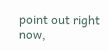point out right now,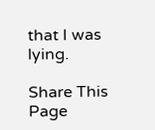that I was lying.

Share This Page